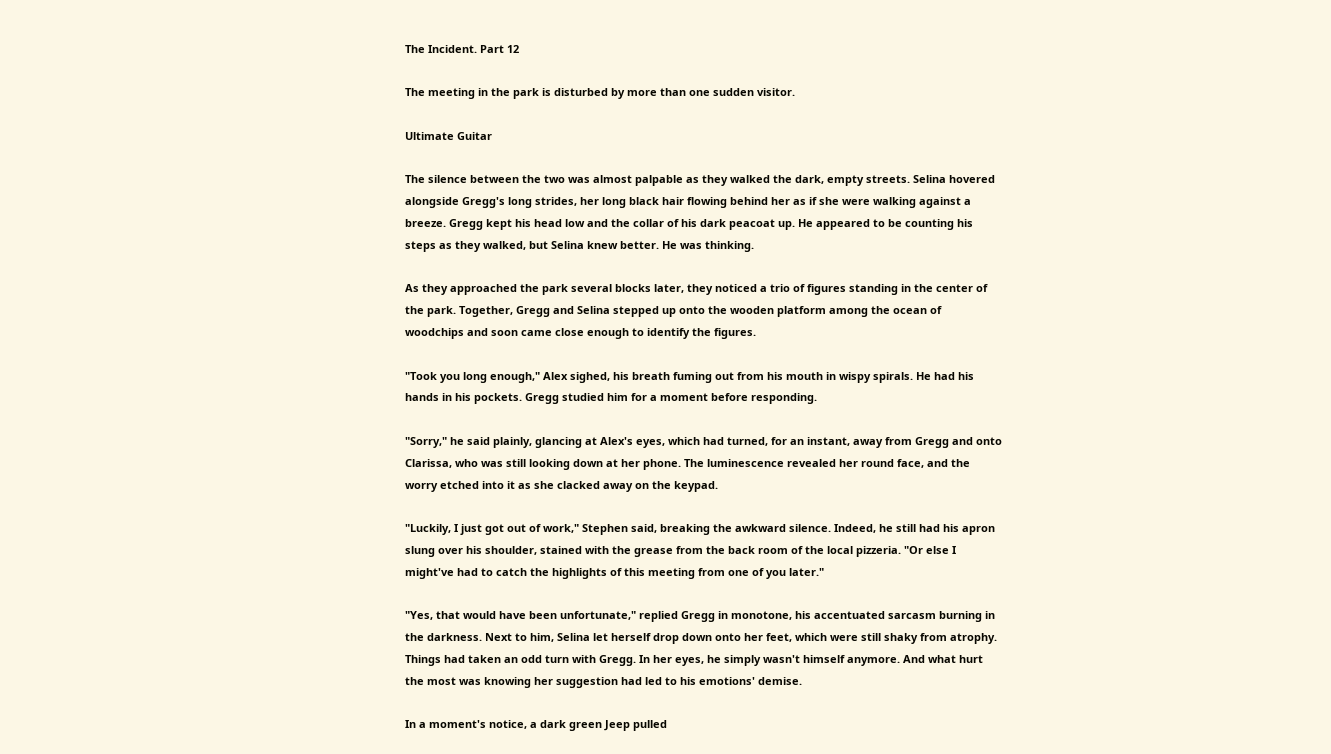The Incident. Part 12

The meeting in the park is disturbed by more than one sudden visitor.

Ultimate Guitar

The silence between the two was almost palpable as they walked the dark, empty streets. Selina hovered alongside Gregg's long strides, her long black hair flowing behind her as if she were walking against a breeze. Gregg kept his head low and the collar of his dark peacoat up. He appeared to be counting his steps as they walked, but Selina knew better. He was thinking.

As they approached the park several blocks later, they noticed a trio of figures standing in the center of the park. Together, Gregg and Selina stepped up onto the wooden platform among the ocean of woodchips and soon came close enough to identify the figures.

"Took you long enough," Alex sighed, his breath fuming out from his mouth in wispy spirals. He had his hands in his pockets. Gregg studied him for a moment before responding.

"Sorry," he said plainly, glancing at Alex's eyes, which had turned, for an instant, away from Gregg and onto Clarissa, who was still looking down at her phone. The luminescence revealed her round face, and the worry etched into it as she clacked away on the keypad.

"Luckily, I just got out of work," Stephen said, breaking the awkward silence. Indeed, he still had his apron slung over his shoulder, stained with the grease from the back room of the local pizzeria. "Or else I might've had to catch the highlights of this meeting from one of you later."

"Yes, that would have been unfortunate," replied Gregg in monotone, his accentuated sarcasm burning in the darkness. Next to him, Selina let herself drop down onto her feet, which were still shaky from atrophy. Things had taken an odd turn with Gregg. In her eyes, he simply wasn't himself anymore. And what hurt the most was knowing her suggestion had led to his emotions' demise.

In a moment's notice, a dark green Jeep pulled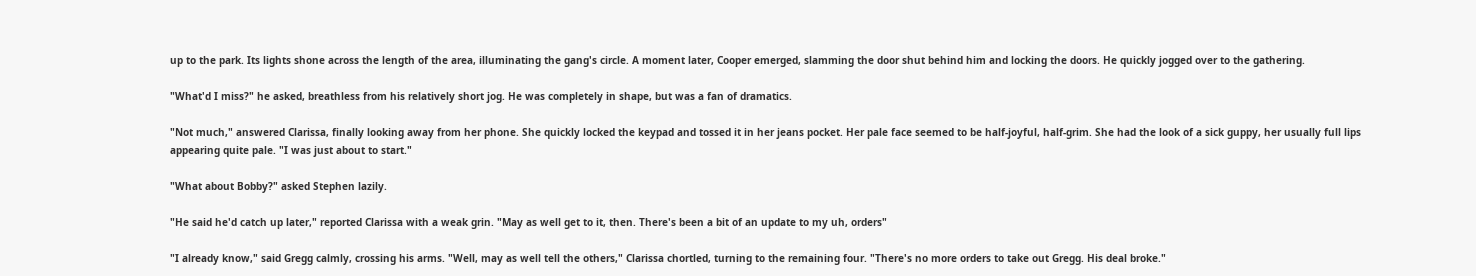up to the park. Its lights shone across the length of the area, illuminating the gang's circle. A moment later, Cooper emerged, slamming the door shut behind him and locking the doors. He quickly jogged over to the gathering.

"What'd I miss?" he asked, breathless from his relatively short jog. He was completely in shape, but was a fan of dramatics.

"Not much," answered Clarissa, finally looking away from her phone. She quickly locked the keypad and tossed it in her jeans pocket. Her pale face seemed to be half-joyful, half-grim. She had the look of a sick guppy, her usually full lips appearing quite pale. "I was just about to start."

"What about Bobby?" asked Stephen lazily.

"He said he'd catch up later," reported Clarissa with a weak grin. "May as well get to it, then. There's been a bit of an update to my uh, orders"

"I already know," said Gregg calmly, crossing his arms. "Well, may as well tell the others," Clarissa chortled, turning to the remaining four. "There's no more orders to take out Gregg. His deal broke."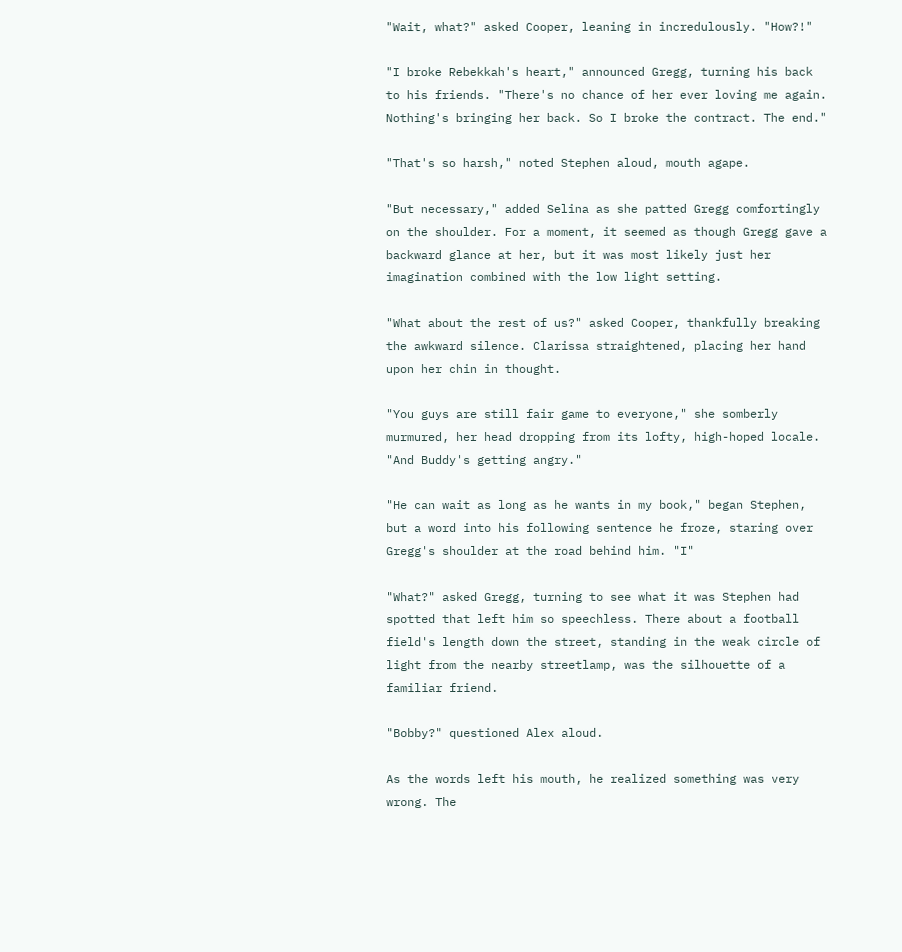"Wait, what?" asked Cooper, leaning in incredulously. "How?!"

"I broke Rebekkah's heart," announced Gregg, turning his back to his friends. "There's no chance of her ever loving me again. Nothing's bringing her back. So I broke the contract. The end."

"That's so harsh," noted Stephen aloud, mouth agape.

"But necessary," added Selina as she patted Gregg comfortingly on the shoulder. For a moment, it seemed as though Gregg gave a backward glance at her, but it was most likely just her imagination combined with the low light setting.

"What about the rest of us?" asked Cooper, thankfully breaking the awkward silence. Clarissa straightened, placing her hand upon her chin in thought.

"You guys are still fair game to everyone," she somberly murmured, her head dropping from its lofty, high-hoped locale. "And Buddy's getting angry."

"He can wait as long as he wants in my book," began Stephen, but a word into his following sentence he froze, staring over Gregg's shoulder at the road behind him. "I"

"What?" asked Gregg, turning to see what it was Stephen had spotted that left him so speechless. There about a football field's length down the street, standing in the weak circle of light from the nearby streetlamp, was the silhouette of a familiar friend.

"Bobby?" questioned Alex aloud.

As the words left his mouth, he realized something was very wrong. The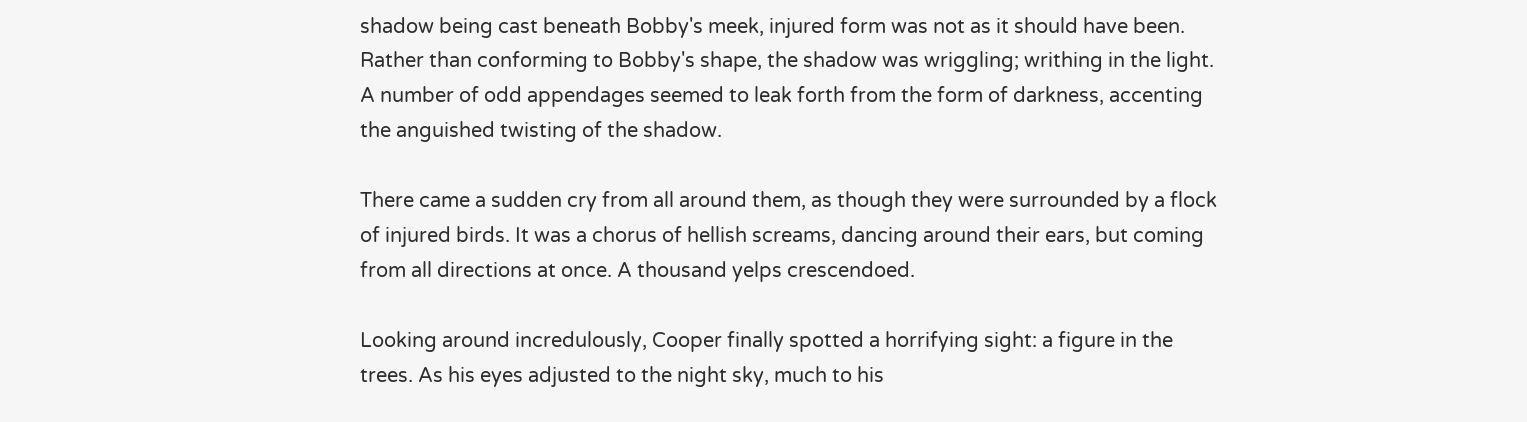shadow being cast beneath Bobby's meek, injured form was not as it should have been. Rather than conforming to Bobby's shape, the shadow was wriggling; writhing in the light. A number of odd appendages seemed to leak forth from the form of darkness, accenting the anguished twisting of the shadow.

There came a sudden cry from all around them, as though they were surrounded by a flock of injured birds. It was a chorus of hellish screams, dancing around their ears, but coming from all directions at once. A thousand yelps crescendoed.

Looking around incredulously, Cooper finally spotted a horrifying sight: a figure in the trees. As his eyes adjusted to the night sky, much to his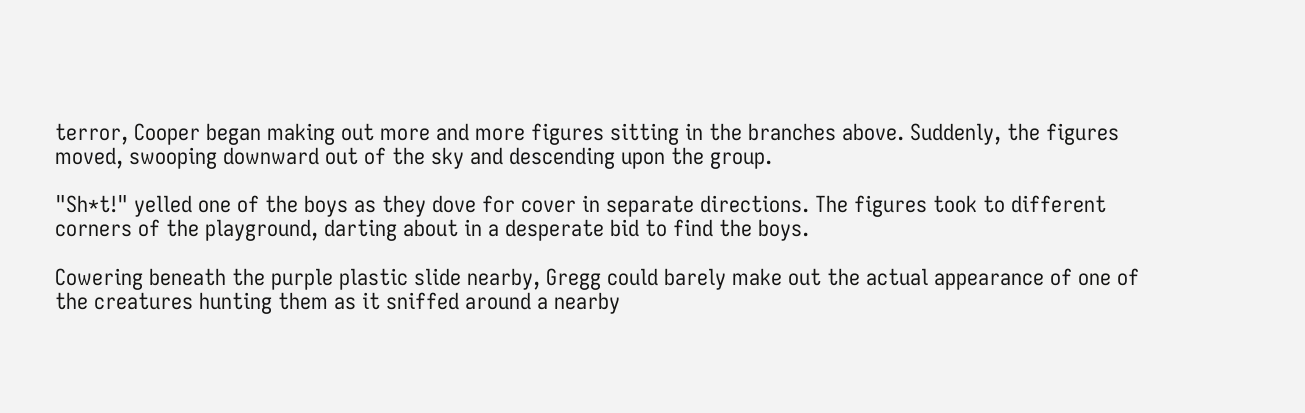terror, Cooper began making out more and more figures sitting in the branches above. Suddenly, the figures moved, swooping downward out of the sky and descending upon the group.

"Sh*t!" yelled one of the boys as they dove for cover in separate directions. The figures took to different corners of the playground, darting about in a desperate bid to find the boys.

Cowering beneath the purple plastic slide nearby, Gregg could barely make out the actual appearance of one of the creatures hunting them as it sniffed around a nearby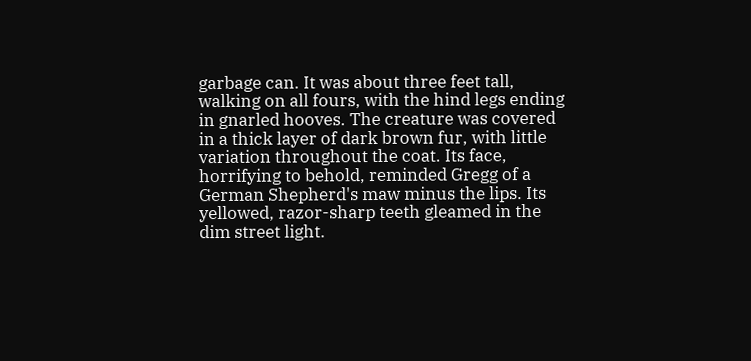garbage can. It was about three feet tall, walking on all fours, with the hind legs ending in gnarled hooves. The creature was covered in a thick layer of dark brown fur, with little variation throughout the coat. Its face, horrifying to behold, reminded Gregg of a German Shepherd's maw minus the lips. Its yellowed, razor-sharp teeth gleamed in the dim street light.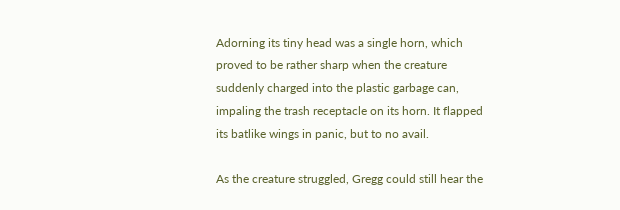Adorning its tiny head was a single horn, which proved to be rather sharp when the creature suddenly charged into the plastic garbage can, impaling the trash receptacle on its horn. It flapped its batlike wings in panic, but to no avail.

As the creature struggled, Gregg could still hear the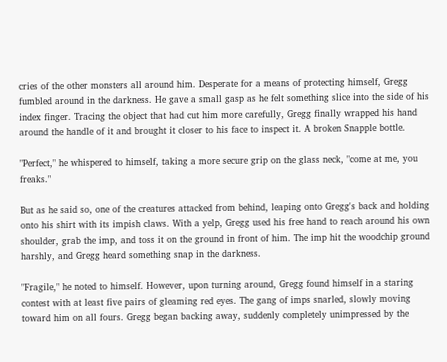cries of the other monsters all around him. Desperate for a means of protecting himself, Gregg fumbled around in the darkness. He gave a small gasp as he felt something slice into the side of his index finger. Tracing the object that had cut him more carefully, Gregg finally wrapped his hand around the handle of it and brought it closer to his face to inspect it. A broken Snapple bottle.

"Perfect," he whispered to himself, taking a more secure grip on the glass neck, "come at me, you freaks."

But as he said so, one of the creatures attacked from behind, leaping onto Gregg's back and holding onto his shirt with its impish claws. With a yelp, Gregg used his free hand to reach around his own shoulder, grab the imp, and toss it on the ground in front of him. The imp hit the woodchip ground harshly, and Gregg heard something snap in the darkness.

"Fragile," he noted to himself. However, upon turning around, Gregg found himself in a staring contest with at least five pairs of gleaming red eyes. The gang of imps snarled, slowly moving toward him on all fours. Gregg began backing away, suddenly completely unimpressed by the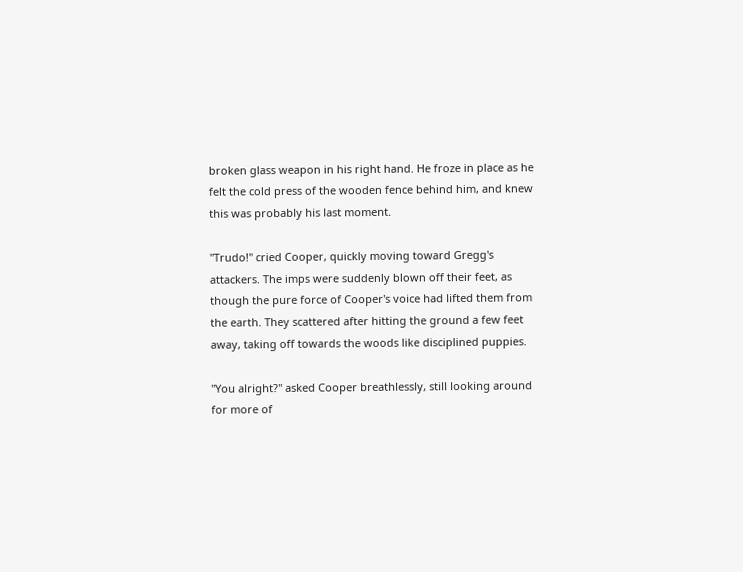broken glass weapon in his right hand. He froze in place as he felt the cold press of the wooden fence behind him, and knew this was probably his last moment.

"Trudo!" cried Cooper, quickly moving toward Gregg's attackers. The imps were suddenly blown off their feet, as though the pure force of Cooper's voice had lifted them from the earth. They scattered after hitting the ground a few feet away, taking off towards the woods like disciplined puppies.

"You alright?" asked Cooper breathlessly, still looking around for more of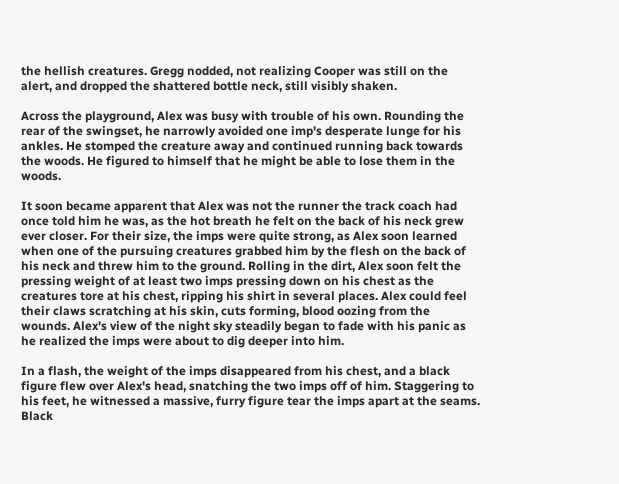the hellish creatures. Gregg nodded, not realizing Cooper was still on the alert, and dropped the shattered bottle neck, still visibly shaken.

Across the playground, Alex was busy with trouble of his own. Rounding the rear of the swingset, he narrowly avoided one imp's desperate lunge for his ankles. He stomped the creature away and continued running back towards the woods. He figured to himself that he might be able to lose them in the woods.

It soon became apparent that Alex was not the runner the track coach had once told him he was, as the hot breath he felt on the back of his neck grew ever closer. For their size, the imps were quite strong, as Alex soon learned when one of the pursuing creatures grabbed him by the flesh on the back of his neck and threw him to the ground. Rolling in the dirt, Alex soon felt the pressing weight of at least two imps pressing down on his chest as the creatures tore at his chest, ripping his shirt in several places. Alex could feel their claws scratching at his skin, cuts forming, blood oozing from the wounds. Alex's view of the night sky steadily began to fade with his panic as he realized the imps were about to dig deeper into him.

In a flash, the weight of the imps disappeared from his chest, and a black figure flew over Alex's head, snatching the two imps off of him. Staggering to his feet, he witnessed a massive, furry figure tear the imps apart at the seams. Black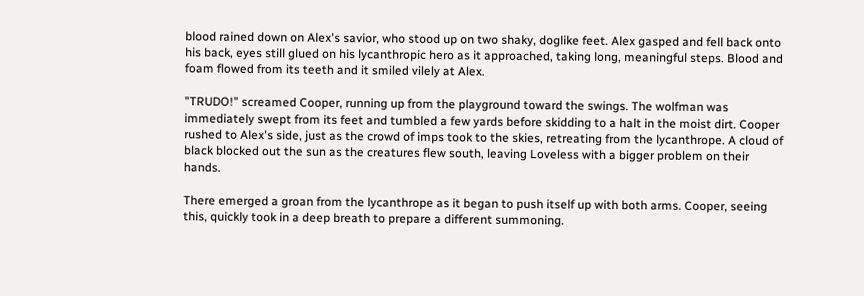blood rained down on Alex's savior, who stood up on two shaky, doglike feet. Alex gasped and fell back onto his back, eyes still glued on his lycanthropic hero as it approached, taking long, meaningful steps. Blood and foam flowed from its teeth and it smiled vilely at Alex.

"TRUDO!" screamed Cooper, running up from the playground toward the swings. The wolfman was immediately swept from its feet and tumbled a few yards before skidding to a halt in the moist dirt. Cooper rushed to Alex's side, just as the crowd of imps took to the skies, retreating from the lycanthrope. A cloud of black blocked out the sun as the creatures flew south, leaving Loveless with a bigger problem on their hands.

There emerged a groan from the lycanthrope as it began to push itself up with both arms. Cooper, seeing this, quickly took in a deep breath to prepare a different summoning.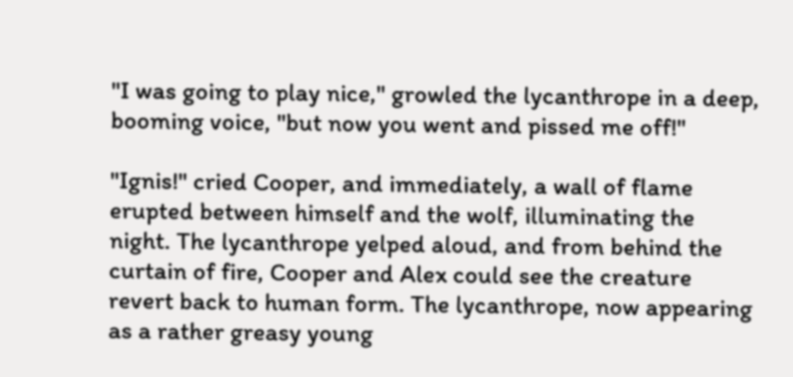"I was going to play nice," growled the lycanthrope in a deep, booming voice, "but now you went and pissed me off!"

"Ignis!" cried Cooper, and immediately, a wall of flame erupted between himself and the wolf, illuminating the night. The lycanthrope yelped aloud, and from behind the curtain of fire, Cooper and Alex could see the creature revert back to human form. The lycanthrope, now appearing as a rather greasy young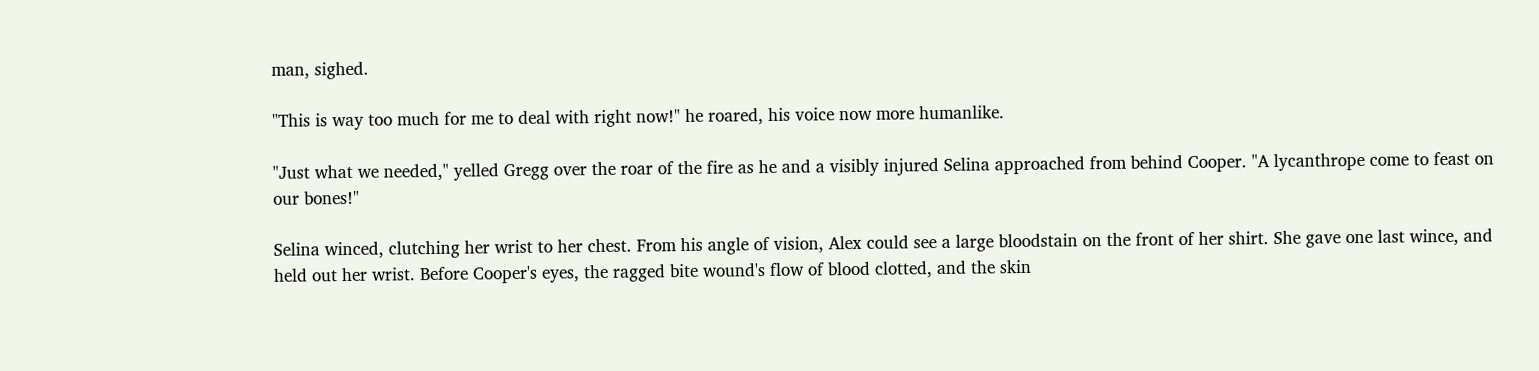man, sighed.

"This is way too much for me to deal with right now!" he roared, his voice now more humanlike.

"Just what we needed," yelled Gregg over the roar of the fire as he and a visibly injured Selina approached from behind Cooper. "A lycanthrope come to feast on our bones!"

Selina winced, clutching her wrist to her chest. From his angle of vision, Alex could see a large bloodstain on the front of her shirt. She gave one last wince, and held out her wrist. Before Cooper's eyes, the ragged bite wound's flow of blood clotted, and the skin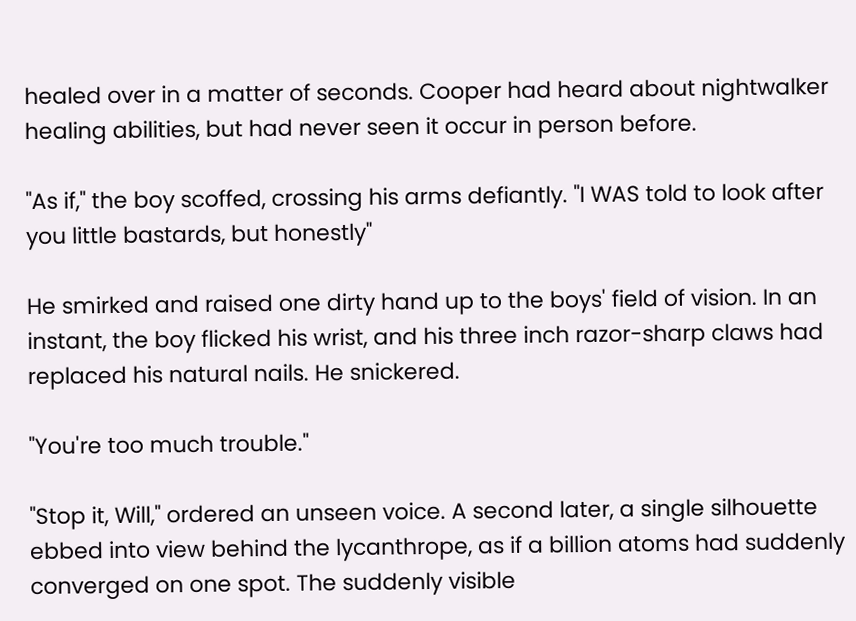healed over in a matter of seconds. Cooper had heard about nightwalker healing abilities, but had never seen it occur in person before.

"As if," the boy scoffed, crossing his arms defiantly. "I WAS told to look after you little bastards, but honestly"

He smirked and raised one dirty hand up to the boys' field of vision. In an instant, the boy flicked his wrist, and his three inch razor-sharp claws had replaced his natural nails. He snickered.

"You're too much trouble."

"Stop it, Will," ordered an unseen voice. A second later, a single silhouette ebbed into view behind the lycanthrope, as if a billion atoms had suddenly converged on one spot. The suddenly visible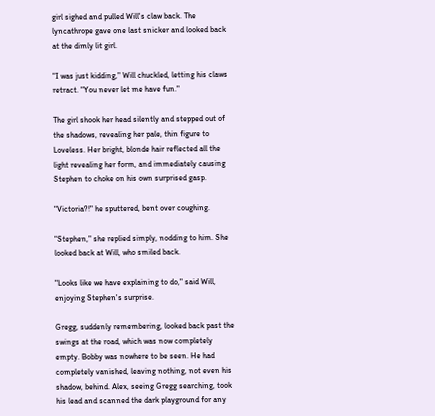girl sighed and pulled Will's claw back. The lyncathrope gave one last snicker and looked back at the dimly lit girl.

"I was just kidding," Will chuckled, letting his claws retract. "You never let me have fun."

The girl shook her head silently and stepped out of the shadows, revealing her pale, thin figure to Loveless. Her bright, blonde hair reflected all the light revealing her form, and immediately causing Stephen to choke on his own surprised gasp.

"Victoria?!" he sputtered, bent over coughing.

"Stephen," she replied simply, nodding to him. She looked back at Will, who smiled back.

"Looks like we have explaining to do," said Will, enjoying Stephen's surprise.

Gregg, suddenly remembering, looked back past the swings at the road, which was now completely empty. Bobby was nowhere to be seen. He had completely vanished, leaving nothing, not even his shadow, behind. Alex, seeing Gregg searching, took his lead and scanned the dark playground for any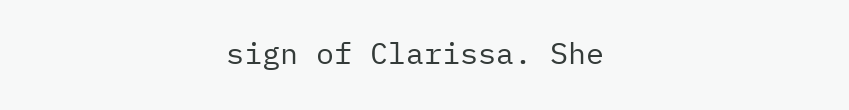sign of Clarissa. She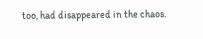too, had disappeared in the chaos.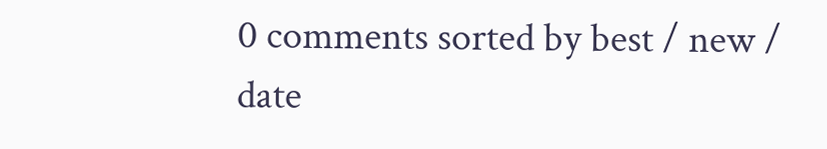0 comments sorted by best / new / date